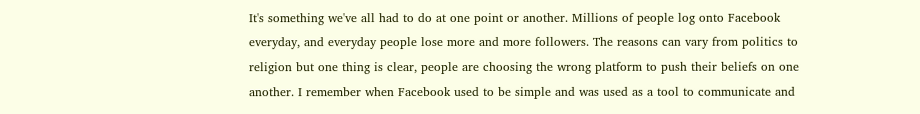It's something we've all had to do at one point or another. Millions of people log onto Facebook everyday, and everyday people lose more and more followers. The reasons can vary from politics to religion but one thing is clear, people are choosing the wrong platform to push their beliefs on one another. I remember when Facebook used to be simple and was used as a tool to communicate and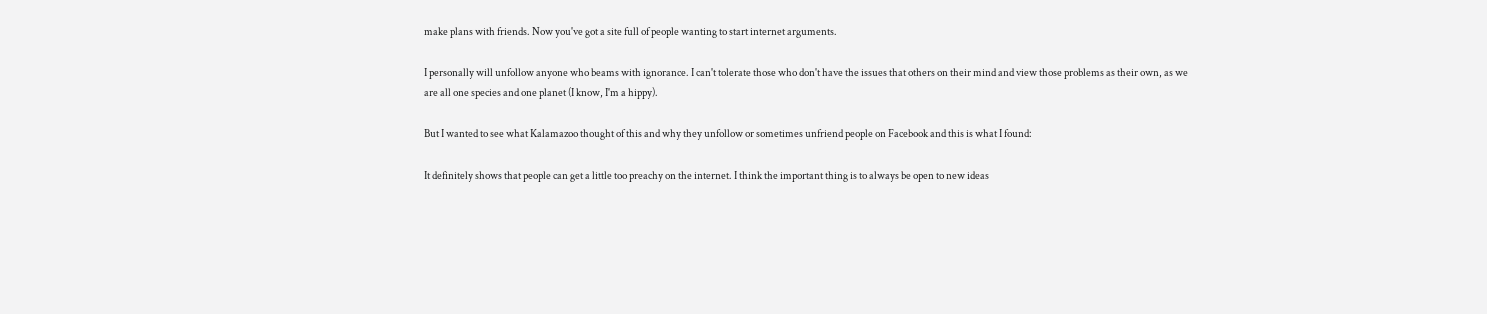make plans with friends. Now you've got a site full of people wanting to start internet arguments.

I personally will unfollow anyone who beams with ignorance. I can't tolerate those who don't have the issues that others on their mind and view those problems as their own, as we are all one species and one planet (I know, I'm a hippy).

But I wanted to see what Kalamazoo thought of this and why they unfollow or sometimes unfriend people on Facebook and this is what I found:

It definitely shows that people can get a little too preachy on the internet. I think the important thing is to always be open to new ideas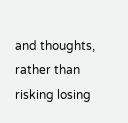and thoughts, rather than risking losing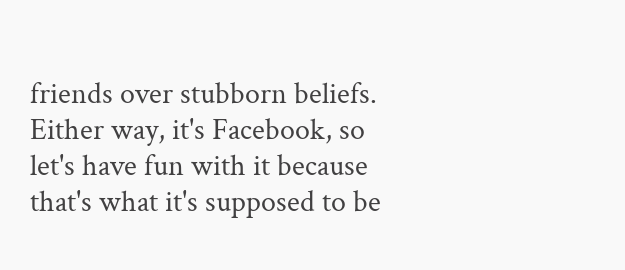friends over stubborn beliefs. Either way, it's Facebook, so let's have fun with it because that's what it's supposed to be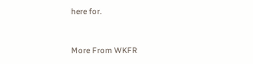here for.



More From WKFR